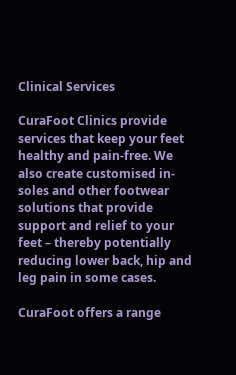Clinical Services

CuraFoot Clinics provide services that keep your feet healthy and pain-free. We also create customised in-soles and other footwear solutions that provide support and relief to your feet – thereby potentially reducing lower back, hip and leg pain in some cases.

CuraFoot offers a range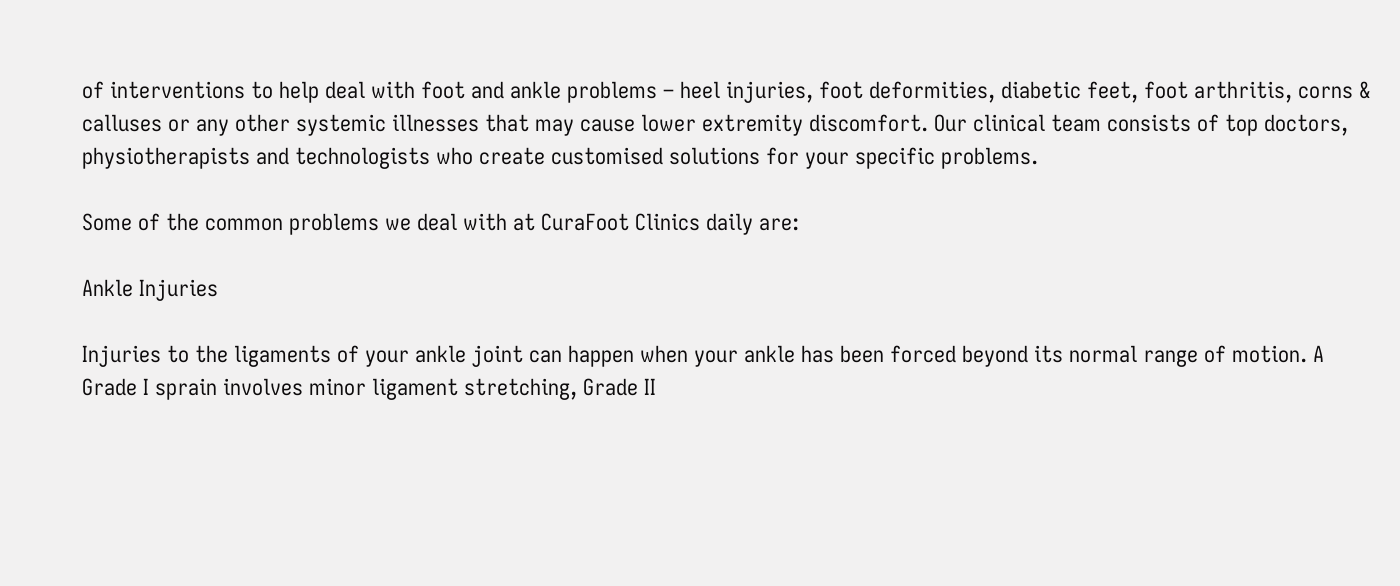of interventions to help deal with foot and ankle problems – heel injuries, foot deformities, diabetic feet, foot arthritis, corns & calluses or any other systemic illnesses that may cause lower extremity discomfort. Our clinical team consists of top doctors, physiotherapists and technologists who create customised solutions for your specific problems.

Some of the common problems we deal with at CuraFoot Clinics daily are:

Ankle Injuries

Injuries to the ligaments of your ankle joint can happen when your ankle has been forced beyond its normal range of motion. A Grade I sprain involves minor ligament stretching, Grade II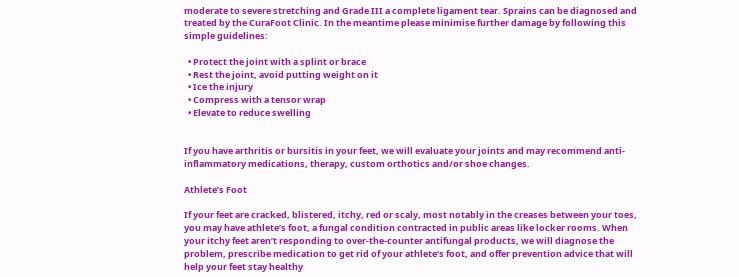moderate to severe stretching and Grade III a complete ligament tear. Sprains can be diagnosed and treated by the CuraFoot Clinic. In the meantime please minimise further damage by following this simple guidelines:

  • Protect the joint with a splint or brace
  • Rest the joint, avoid putting weight on it
  • Ice the injury
  • Compress with a tensor wrap
  • Elevate to reduce swelling


If you have arthritis or bursitis in your feet, we will evaluate your joints and may recommend anti-inflammatory medications, therapy, custom orthotics and/or shoe changes.

Athlete’s Foot

If your feet are cracked, blistered, itchy, red or scaly, most notably in the creases between your toes, you may have athlete’s foot, a fungal condition contracted in public areas like locker rooms. When your itchy feet aren’t responding to over-the-counter antifungal products, we will diagnose the problem, prescribe medication to get rid of your athlete’s foot, and offer prevention advice that will help your feet stay healthy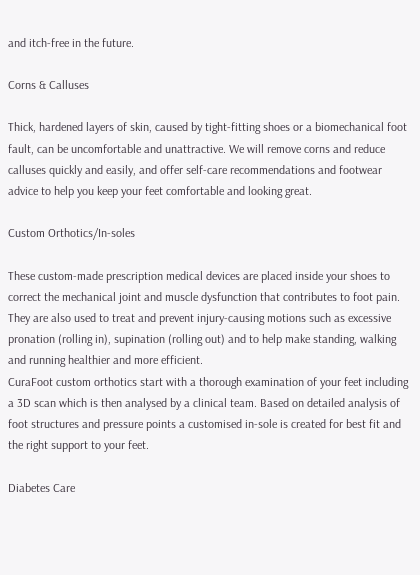and itch-free in the future.

Corns & Calluses

Thick, hardened layers of skin, caused by tight-fitting shoes or a biomechanical foot fault, can be uncomfortable and unattractive. We will remove corns and reduce calluses quickly and easily, and offer self-care recommendations and footwear advice to help you keep your feet comfortable and looking great.

Custom Orthotics/In-soles

These custom-made prescription medical devices are placed inside your shoes to correct the mechanical joint and muscle dysfunction that contributes to foot pain. They are also used to treat and prevent injury-causing motions such as excessive pronation (rolling in), supination (rolling out) and to help make standing, walking and running healthier and more efficient.
CuraFoot custom orthotics start with a thorough examination of your feet including a 3D scan which is then analysed by a clinical team. Based on detailed analysis of foot structures and pressure points a customised in-sole is created for best fit and the right support to your feet.

Diabetes Care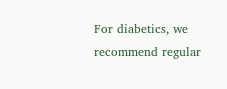For diabetics, we recommend regular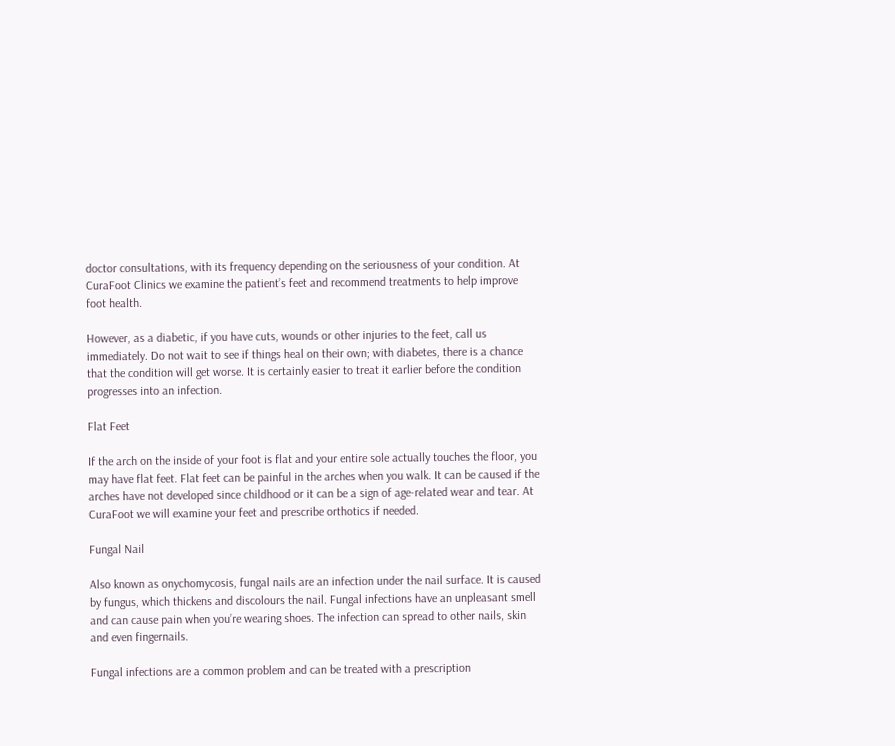doctor consultations, with its frequency depending on the seriousness of your condition. At CuraFoot Clinics we examine the patient’s feet and recommend treatments to help improve foot health.

However, as a diabetic, if you have cuts, wounds or other injuries to the feet, call us immediately. Do not wait to see if things heal on their own; with diabetes, there is a chance that the condition will get worse. It is certainly easier to treat it earlier before the condition progresses into an infection.

Flat Feet

If the arch on the inside of your foot is flat and your entire sole actually touches the floor, you may have flat feet. Flat feet can be painful in the arches when you walk. It can be caused if the arches have not developed since childhood or it can be a sign of age-related wear and tear. At CuraFoot we will examine your feet and prescribe orthotics if needed.

Fungal Nail

Also known as onychomycosis, fungal nails are an infection under the nail surface. It is caused by fungus, which thickens and discolours the nail. Fungal infections have an unpleasant smell and can cause pain when you’re wearing shoes. The infection can spread to other nails, skin and even fingernails.

Fungal infections are a common problem and can be treated with a prescription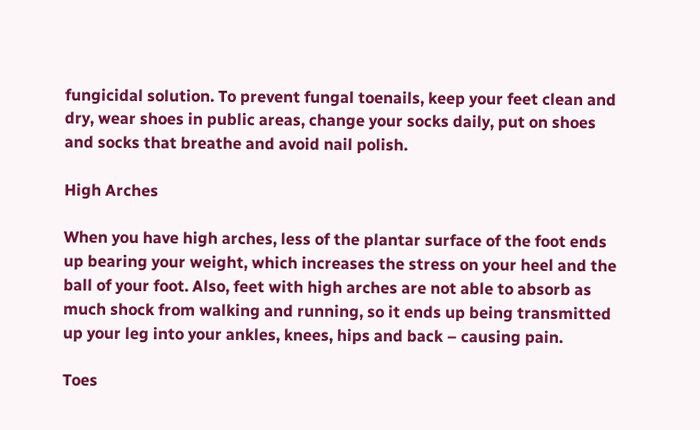fungicidal solution. To prevent fungal toenails, keep your feet clean and dry, wear shoes in public areas, change your socks daily, put on shoes and socks that breathe and avoid nail polish.

High Arches

When you have high arches, less of the plantar surface of the foot ends up bearing your weight, which increases the stress on your heel and the ball of your foot. Also, feet with high arches are not able to absorb as much shock from walking and running, so it ends up being transmitted up your leg into your ankles, knees, hips and back – causing pain.

Toes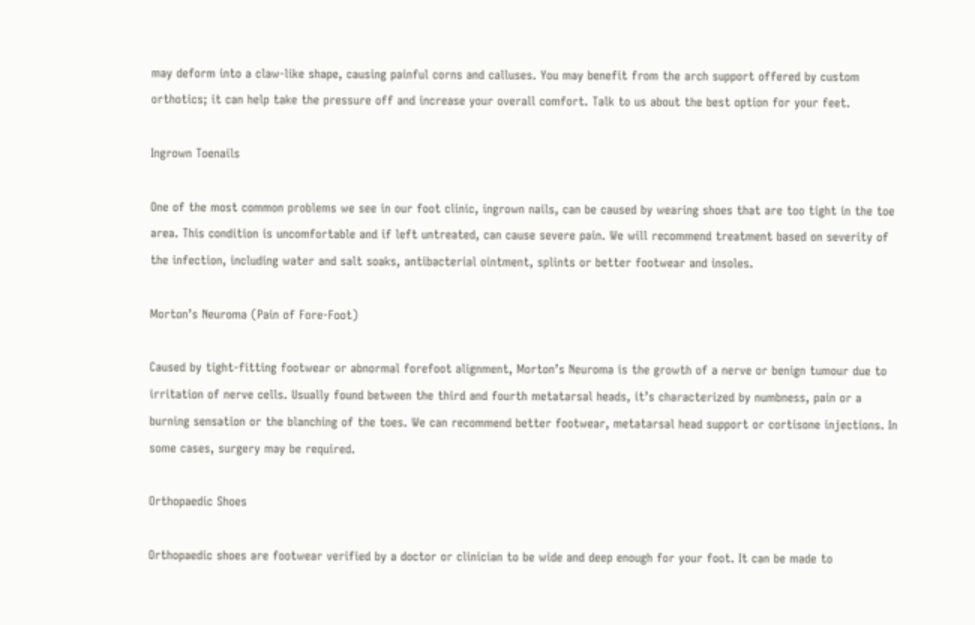may deform into a claw-like shape, causing painful corns and calluses. You may benefit from the arch support offered by custom orthotics; it can help take the pressure off and increase your overall comfort. Talk to us about the best option for your feet.

Ingrown Toenails

One of the most common problems we see in our foot clinic, ingrown nails, can be caused by wearing shoes that are too tight in the toe area. This condition is uncomfortable and if left untreated, can cause severe pain. We will recommend treatment based on severity of the infection, including water and salt soaks, antibacterial ointment, splints or better footwear and insoles.

Morton’s Neuroma (Pain of Fore-Foot)

Caused by tight-fitting footwear or abnormal forefoot alignment, Morton’s Neuroma is the growth of a nerve or benign tumour due to irritation of nerve cells. Usually found between the third and fourth metatarsal heads, it’s characterized by numbness, pain or a burning sensation or the blanching of the toes. We can recommend better footwear, metatarsal head support or cortisone injections. In some cases, surgery may be required.

Orthopaedic Shoes

Orthopaedic shoes are footwear verified by a doctor or clinician to be wide and deep enough for your foot. It can be made to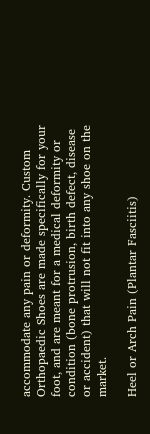accommodate any pain or deformity. Custom Orthopaedic Shoes are made specifically for your foot, and are meant for a medical deformity or condition (bone protrusion, birth defect, disease or accident) that will not fit into any shoe on the market.

Heel or Arch Pain (Plantar Fasciitis)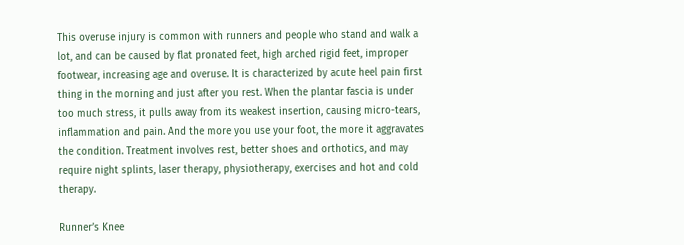This overuse injury is common with runners and people who stand and walk a lot, and can be caused by flat pronated feet, high arched rigid feet, improper footwear, increasing age and overuse. It is characterized by acute heel pain first thing in the morning and just after you rest. When the plantar fascia is under too much stress, it pulls away from its weakest insertion, causing micro-tears, inflammation and pain. And the more you use your foot, the more it aggravates the condition. Treatment involves rest, better shoes and orthotics, and may require night splints, laser therapy, physiotherapy, exercises and hot and cold therapy.

Runner’s Knee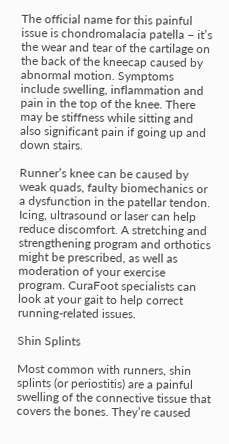The official name for this painful issue is chondromalacia patella – it’s the wear and tear of the cartilage on the back of the kneecap caused by abnormal motion. Symptoms include swelling, inflammation and pain in the top of the knee. There may be stiffness while sitting and also significant pain if going up and down stairs.

Runner’s knee can be caused by weak quads, faulty biomechanics or a dysfunction in the patellar tendon. Icing, ultrasound or laser can help reduce discomfort. A stretching and strengthening program and orthotics might be prescribed, as well as moderation of your exercise program. CuraFoot specialists can look at your gait to help correct running-related issues.

Shin Splints

Most common with runners, shin splints (or periostitis) are a painful swelling of the connective tissue that covers the bones. They’re caused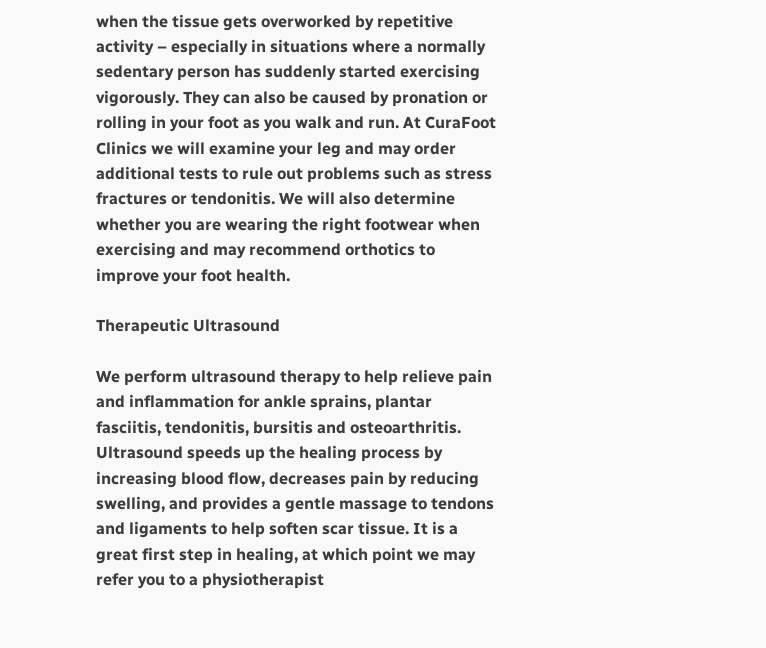when the tissue gets overworked by repetitive activity – especially in situations where a normally sedentary person has suddenly started exercising vigorously. They can also be caused by pronation or rolling in your foot as you walk and run. At CuraFoot Clinics we will examine your leg and may order additional tests to rule out problems such as stress fractures or tendonitis. We will also determine whether you are wearing the right footwear when exercising and may recommend orthotics to improve your foot health.

Therapeutic Ultrasound

We perform ultrasound therapy to help relieve pain and inflammation for ankle sprains, plantar fasciitis, tendonitis, bursitis and osteoarthritis. Ultrasound speeds up the healing process by increasing blood flow, decreases pain by reducing swelling, and provides a gentle massage to tendons and ligaments to help soften scar tissue. It is a great first step in healing, at which point we may refer you to a physiotherapist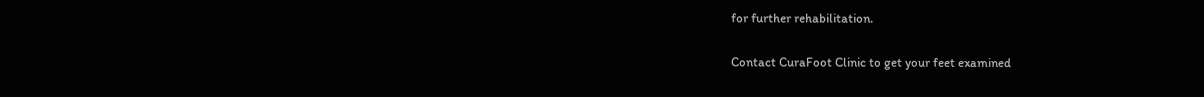for further rehabilitation.

Contact CuraFoot Clinic to get your feet examined